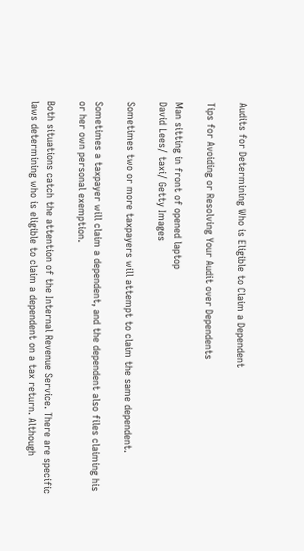Audits for Determining Who is Eligible to Claim a Dependent

Tips for Avoiding or Resolving Your Audit over Dependents

Man sitting in front of opened laptop
David Lees/ taxi/ Getty Images

Sometimes two or more taxpayers will attempt to claim the same dependent.

Sometimes a taxpayer will claim a dependent, and the dependent also files claiming his or her own personal exemption.

Both situations catch the attention of the Internal Revenue Service. There are specific laws determining who is eligible to claim a dependent on a tax return. Although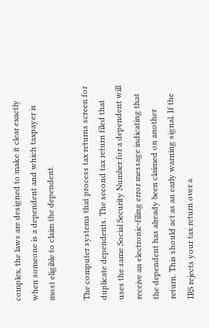complex, the laws are designed to make it clear exactly when someone is a dependent and which taxpayer is most eligible to claim the dependent.

The computer systems that process tax returns screen for duplicate dependents. The second tax return filed that uses the same Social Security Number for a dependent will receive an electronic-filing error message indicating that the dependent has already been claimed on another return. This should act as an early warning signal. If the IRS rejects your tax return over a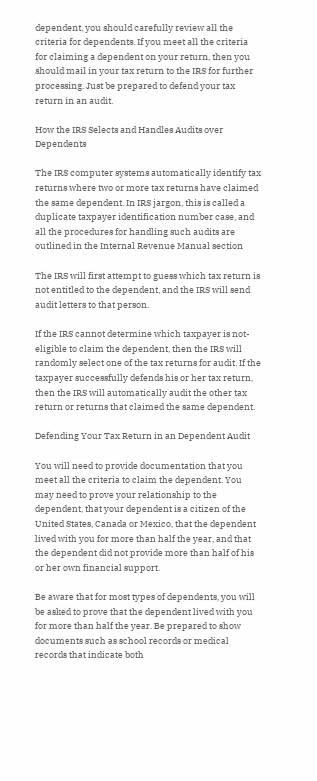dependent, you should carefully review all the criteria for dependents. If you meet all the criteria for claiming a dependent on your return, then you should mail in your tax return to the IRS for further processing. Just be prepared to defend your tax return in an audit.

How the IRS Selects and Handles Audits over Dependents

The IRS computer systems automatically identify tax returns where two or more tax returns have claimed the same dependent. In IRS jargon, this is called a duplicate taxpayer identification number case, and all the procedures for handling such audits are outlined in the Internal Revenue Manual section

The IRS will first attempt to guess which tax return is not entitled to the dependent, and the IRS will send audit letters to that person.

If the IRS cannot determine which taxpayer is not-eligible to claim the dependent, then the IRS will randomly select one of the tax returns for audit. If the taxpayer successfully defends his or her tax return, then the IRS will automatically audit the other tax return or returns that claimed the same dependent.

Defending Your Tax Return in an Dependent Audit

You will need to provide documentation that you meet all the criteria to claim the dependent. You may need to prove your relationship to the dependent, that your dependent is a citizen of the United States, Canada or Mexico, that the dependent lived with you for more than half the year, and that the dependent did not provide more than half of his or her own financial support.

Be aware that for most types of dependents, you will be asked to prove that the dependent lived with you for more than half the year. Be prepared to show documents such as school records or medical records that indicate both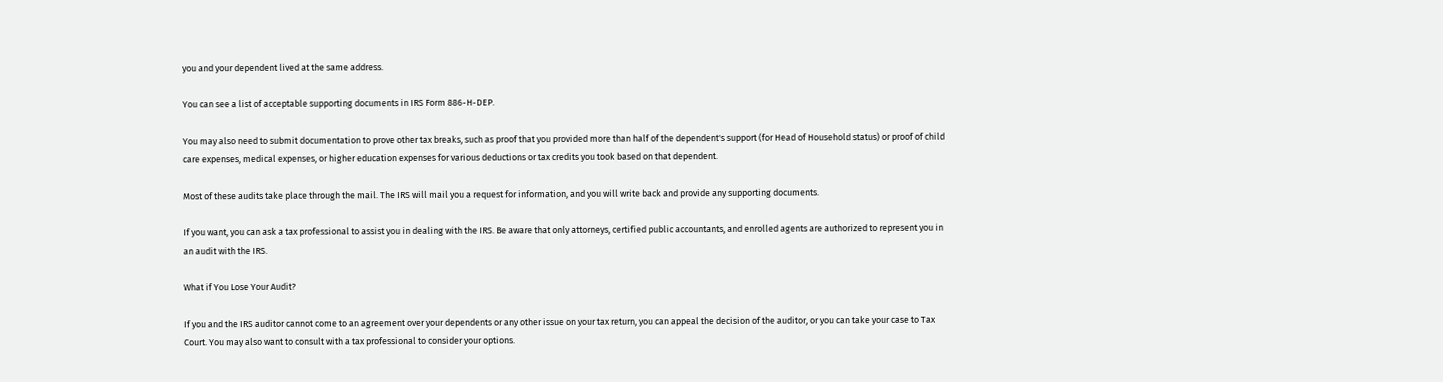you and your dependent lived at the same address.

You can see a list of acceptable supporting documents in IRS Form 886-H-DEP.

You may also need to submit documentation to prove other tax breaks, such as proof that you provided more than half of the dependent's support (for Head of Household status) or proof of child care expenses, medical expenses, or higher education expenses for various deductions or tax credits you took based on that dependent.

Most of these audits take place through the mail. The IRS will mail you a request for information, and you will write back and provide any supporting documents.

If you want, you can ask a tax professional to assist you in dealing with the IRS. Be aware that only attorneys, certified public accountants, and enrolled agents are authorized to represent you in an audit with the IRS.

What if You Lose Your Audit?

If you and the IRS auditor cannot come to an agreement over your dependents or any other issue on your tax return, you can appeal the decision of the auditor, or you can take your case to Tax Court. You may also want to consult with a tax professional to consider your options.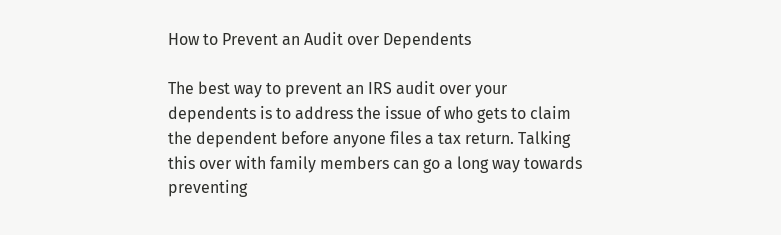How to Prevent an Audit over Dependents

The best way to prevent an IRS audit over your dependents is to address the issue of who gets to claim the dependent before anyone files a tax return. Talking this over with family members can go a long way towards preventing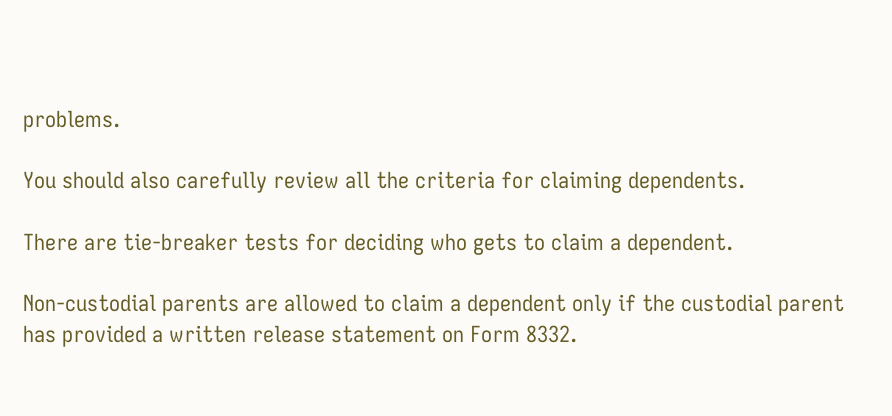problems.

You should also carefully review all the criteria for claiming dependents.

There are tie-breaker tests for deciding who gets to claim a dependent.

Non-custodial parents are allowed to claim a dependent only if the custodial parent has provided a written release statement on Form 8332.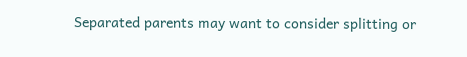Separated parents may want to consider splitting or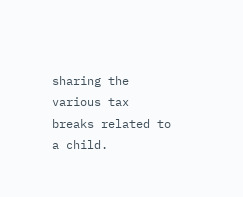sharing the various tax breaks related to a child.